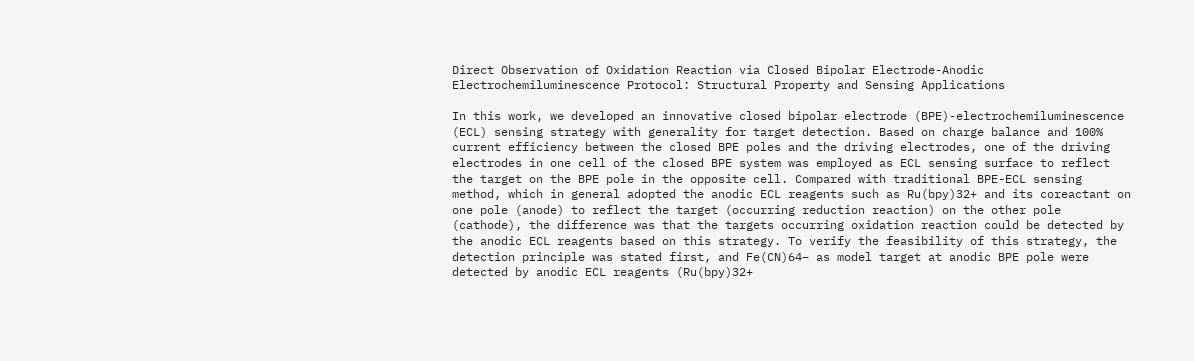Direct Observation of Oxidation Reaction via Closed Bipolar Electrode-Anodic Electrochemiluminescence Protocol: Structural Property and Sensing Applications

In this work, we developed an innovative closed bipolar electrode (BPE)-electrochemiluminescence (ECL) sensing strategy with generality for target detection. Based on charge balance and 100% current efficiency between the closed BPE poles and the driving electrodes, one of the driving electrodes in one cell of the closed BPE system was employed as ECL sensing surface to reflect the target on the BPE pole in the opposite cell. Compared with traditional BPE-ECL sensing method, which in general adopted the anodic ECL reagents such as Ru(bpy)32+ and its coreactant on one pole (anode) to reflect the target (occurring reduction reaction) on the other pole (cathode), the difference was that the targets occurring oxidation reaction could be detected by the anodic ECL reagents based on this strategy. To verify the feasibility of this strategy, the detection principle was stated first, and Fe(CN)64– as model target at anodic BPE pole were detected by anodic ECL reagents (Ru(bpy)32+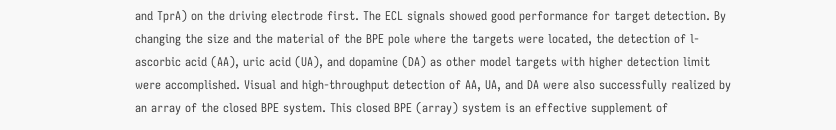and TprA) on the driving electrode first. The ECL signals showed good performance for target detection. By changing the size and the material of the BPE pole where the targets were located, the detection of l-ascorbic acid (AA), uric acid (UA), and dopamine (DA) as other model targets with higher detection limit were accomplished. Visual and high-throughput detection of AA, UA, and DA were also successfully realized by an array of the closed BPE system. This closed BPE (array) system is an effective supplement of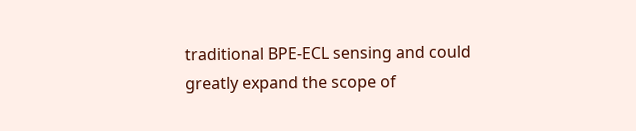traditional BPE-ECL sensing and could greatly expand the scope of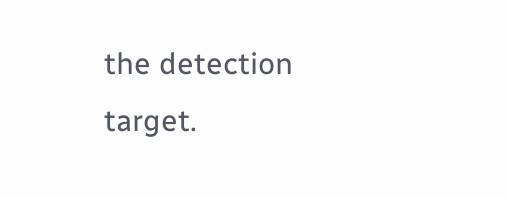the detection target.